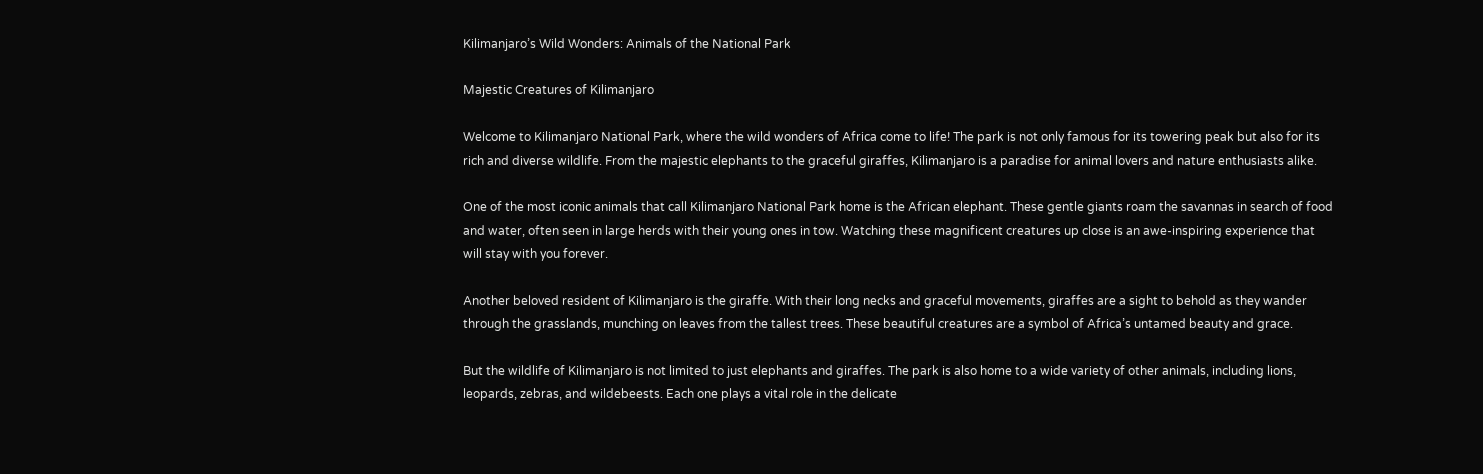Kilimanjaro’s Wild Wonders: Animals of the National Park

Majestic Creatures of Kilimanjaro

Welcome to Kilimanjaro National Park, where the wild wonders of Africa come to life! The park is not only famous for its towering peak but also for its rich and diverse wildlife. From the majestic elephants to the graceful giraffes, Kilimanjaro is a paradise for animal lovers and nature enthusiasts alike.

One of the most iconic animals that call Kilimanjaro National Park home is the African elephant. These gentle giants roam the savannas in search of food and water, often seen in large herds with their young ones in tow. Watching these magnificent creatures up close is an awe-inspiring experience that will stay with you forever.

Another beloved resident of Kilimanjaro is the giraffe. With their long necks and graceful movements, giraffes are a sight to behold as they wander through the grasslands, munching on leaves from the tallest trees. These beautiful creatures are a symbol of Africa’s untamed beauty and grace.

But the wildlife of Kilimanjaro is not limited to just elephants and giraffes. The park is also home to a wide variety of other animals, including lions, leopards, zebras, and wildebeests. Each one plays a vital role in the delicate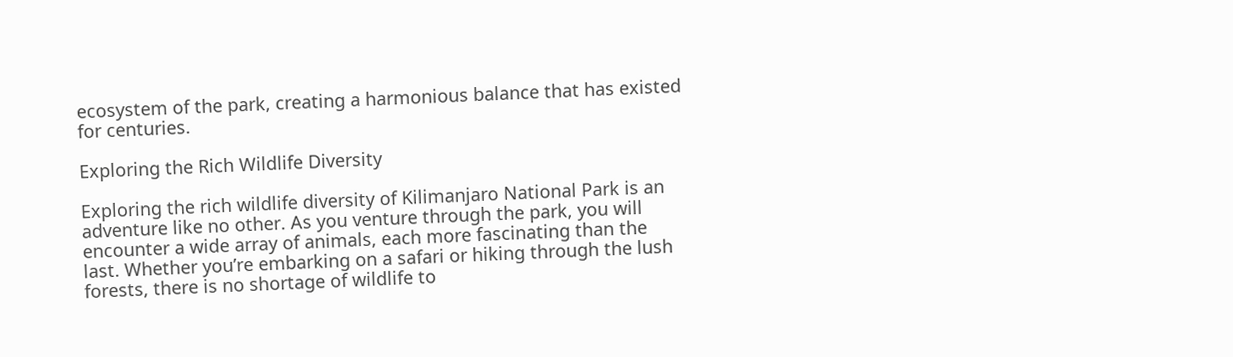ecosystem of the park, creating a harmonious balance that has existed for centuries.

Exploring the Rich Wildlife Diversity

Exploring the rich wildlife diversity of Kilimanjaro National Park is an adventure like no other. As you venture through the park, you will encounter a wide array of animals, each more fascinating than the last. Whether you’re embarking on a safari or hiking through the lush forests, there is no shortage of wildlife to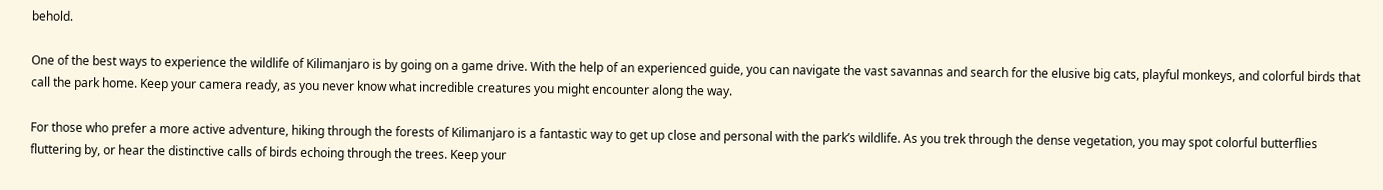behold.

One of the best ways to experience the wildlife of Kilimanjaro is by going on a game drive. With the help of an experienced guide, you can navigate the vast savannas and search for the elusive big cats, playful monkeys, and colorful birds that call the park home. Keep your camera ready, as you never know what incredible creatures you might encounter along the way.

For those who prefer a more active adventure, hiking through the forests of Kilimanjaro is a fantastic way to get up close and personal with the park’s wildlife. As you trek through the dense vegetation, you may spot colorful butterflies fluttering by, or hear the distinctive calls of birds echoing through the trees. Keep your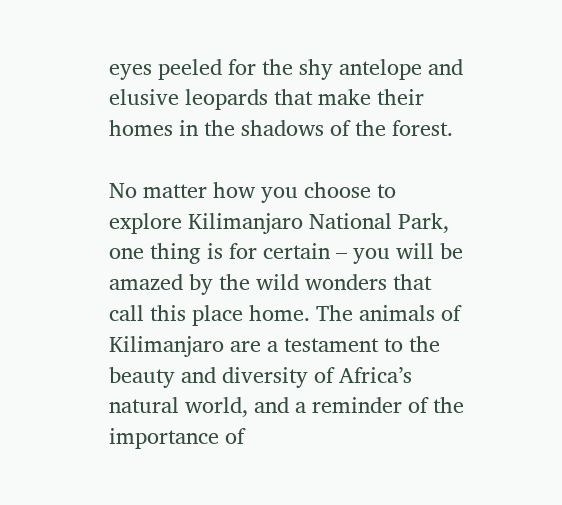eyes peeled for the shy antelope and elusive leopards that make their homes in the shadows of the forest.

No matter how you choose to explore Kilimanjaro National Park, one thing is for certain – you will be amazed by the wild wonders that call this place home. The animals of Kilimanjaro are a testament to the beauty and diversity of Africa’s natural world, and a reminder of the importance of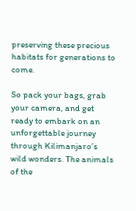preserving these precious habitats for generations to come.

So pack your bags, grab your camera, and get ready to embark on an unforgettable journey through Kilimanjaro’s wild wonders. The animals of the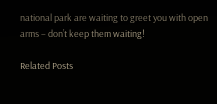national park are waiting to greet you with open arms – don’t keep them waiting!

Related Posts